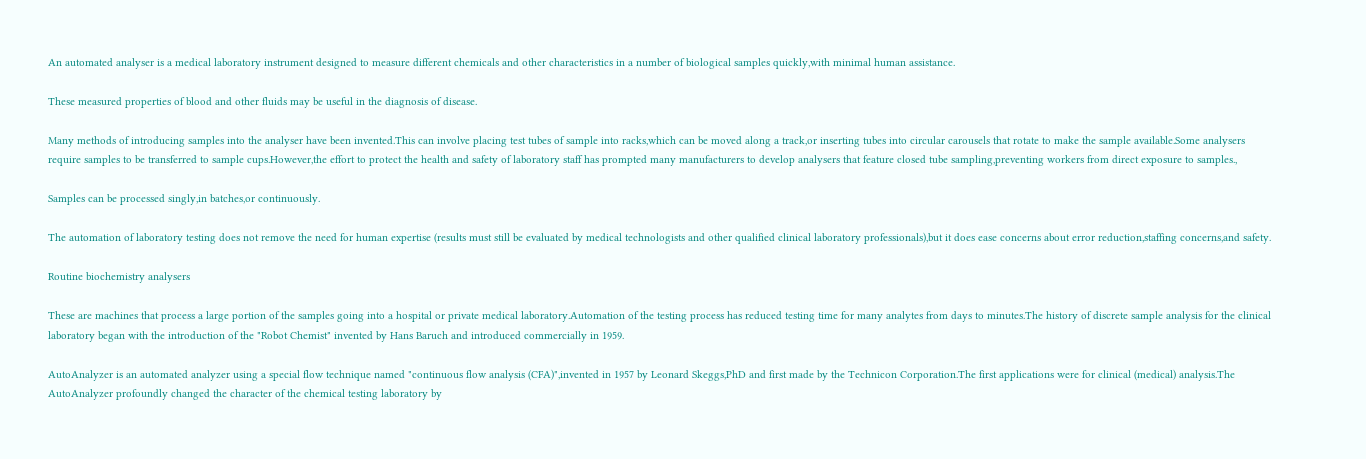An automated analyser is a medical laboratory instrument designed to measure different chemicals and other characteristics in a number of biological samples quickly,with minimal human assistance.

These measured properties of blood and other fluids may be useful in the diagnosis of disease.

Many methods of introducing samples into the analyser have been invented.This can involve placing test tubes of sample into racks,which can be moved along a track,or inserting tubes into circular carousels that rotate to make the sample available.Some analysers require samples to be transferred to sample cups.However,the effort to protect the health and safety of laboratory staff has prompted many manufacturers to develop analysers that feature closed tube sampling,preventing workers from direct exposure to samples.,

Samples can be processed singly,in batches,or continuously.

The automation of laboratory testing does not remove the need for human expertise (results must still be evaluated by medical technologists and other qualified clinical laboratory professionals),but it does ease concerns about error reduction,staffing concerns,and safety.

Routine biochemistry analysers

These are machines that process a large portion of the samples going into a hospital or private medical laboratory.Automation of the testing process has reduced testing time for many analytes from days to minutes.The history of discrete sample analysis for the clinical laboratory began with the introduction of the "Robot Chemist" invented by Hans Baruch and introduced commercially in 1959.

AutoAnalyzer is an automated analyzer using a special flow technique named "continuous flow analysis (CFA)",invented in 1957 by Leonard Skeggs,PhD and first made by the Technicon Corporation.The first applications were for clinical (medical) analysis.The AutoAnalyzer profoundly changed the character of the chemical testing laboratory by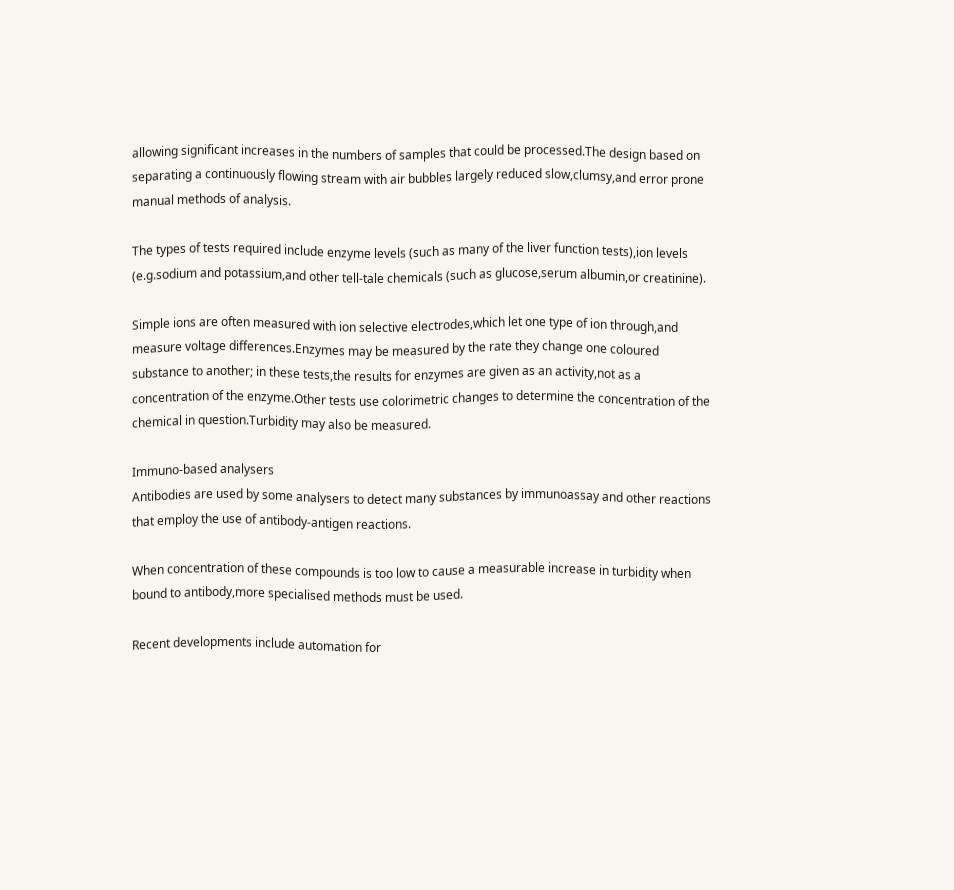allowing significant increases in the numbers of samples that could be processed.The design based on separating a continuously flowing stream with air bubbles largely reduced slow,clumsy,and error prone manual methods of analysis.

The types of tests required include enzyme levels (such as many of the liver function tests),ion levels (e.g.sodium and potassium,and other tell-tale chemicals (such as glucose,serum albumin,or creatinine).

Simple ions are often measured with ion selective electrodes,which let one type of ion through,and measure voltage differences.Enzymes may be measured by the rate they change one coloured substance to another; in these tests,the results for enzymes are given as an activity,not as a concentration of the enzyme.Other tests use colorimetric changes to determine the concentration of the chemical in question.Turbidity may also be measured.

Immuno-based analysers
Antibodies are used by some analysers to detect many substances by immunoassay and other reactions that employ the use of antibody-antigen reactions.

When concentration of these compounds is too low to cause a measurable increase in turbidity when bound to antibody,more specialised methods must be used.

Recent developments include automation for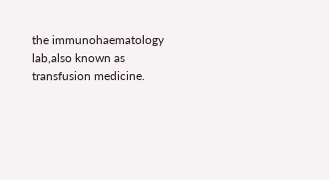the immunohaematology lab,also known as transfusion medicine.